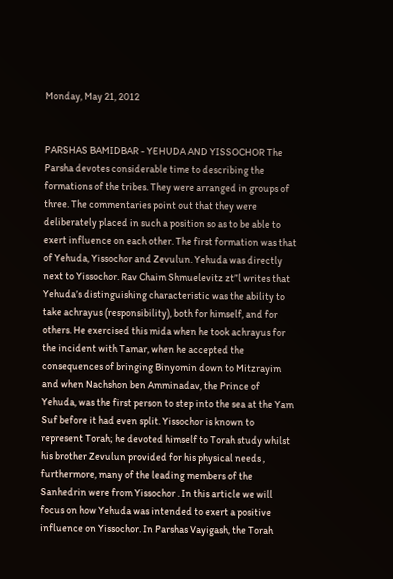Monday, May 21, 2012


PARSHAS BAMIDBAR - YEHUDA AND YISSOCHOR The Parsha devotes considerable time to describing the formations of the tribes. They were arranged in groups of three. The commentaries point out that they were deliberately placed in such a position so as to be able to exert influence on each other. The first formation was that of Yehuda, Yissochor and Zevulun. Yehuda was directly next to Yissochor. Rav Chaim Shmuelevitz zt”l writes that Yehuda’s distinguishing characteristic was the ability to take achrayus (responsibility), both for himself, and for others. He exercised this mida when he took achrayus for the incident with Tamar, when he accepted the consequences of bringing Binyomin down to Mitzrayim and when Nachshon ben Amminadav, the Prince of Yehuda, was the first person to step into the sea at the Yam Suf before it had even split. Yissochor is known to represent Torah; he devoted himself to Torah study whilst his brother Zevulun provided for his physical needs , furthermore, many of the leading members of the Sanhedrin were from Yissochor . In this article we will focus on how Yehuda was intended to exert a positive influence on Yissochor. In Parshas Vayigash, the Torah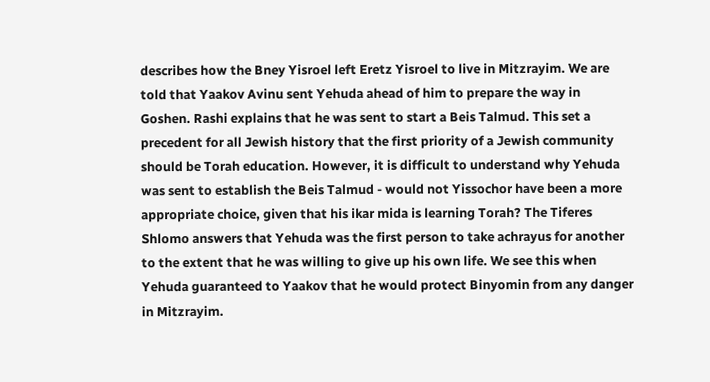describes how the Bney Yisroel left Eretz Yisroel to live in Mitzrayim. We are told that Yaakov Avinu sent Yehuda ahead of him to prepare the way in Goshen. Rashi explains that he was sent to start a Beis Talmud. This set a precedent for all Jewish history that the first priority of a Jewish community should be Torah education. However, it is difficult to understand why Yehuda was sent to establish the Beis Talmud - would not Yissochor have been a more appropriate choice, given that his ikar mida is learning Torah? The Tiferes Shlomo answers that Yehuda was the first person to take achrayus for another to the extent that he was willing to give up his own life. We see this when Yehuda guaranteed to Yaakov that he would protect Binyomin from any danger in Mitzrayim.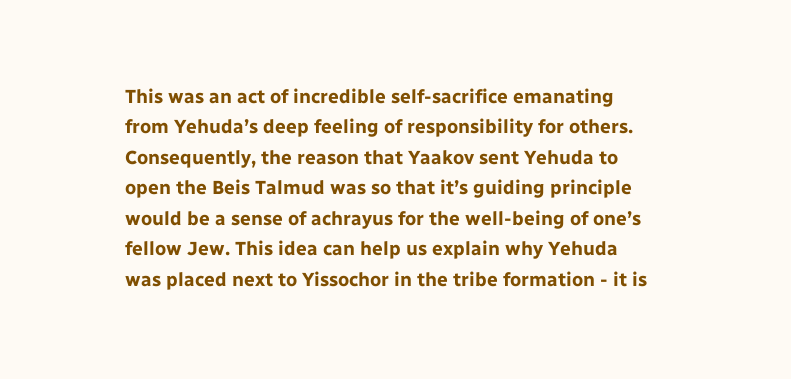This was an act of incredible self-sacrifice emanating from Yehuda’s deep feeling of responsibility for others. Consequently, the reason that Yaakov sent Yehuda to open the Beis Talmud was so that it’s guiding principle would be a sense of achrayus for the well-being of one’s fellow Jew. This idea can help us explain why Yehuda was placed next to Yissochor in the tribe formation - it is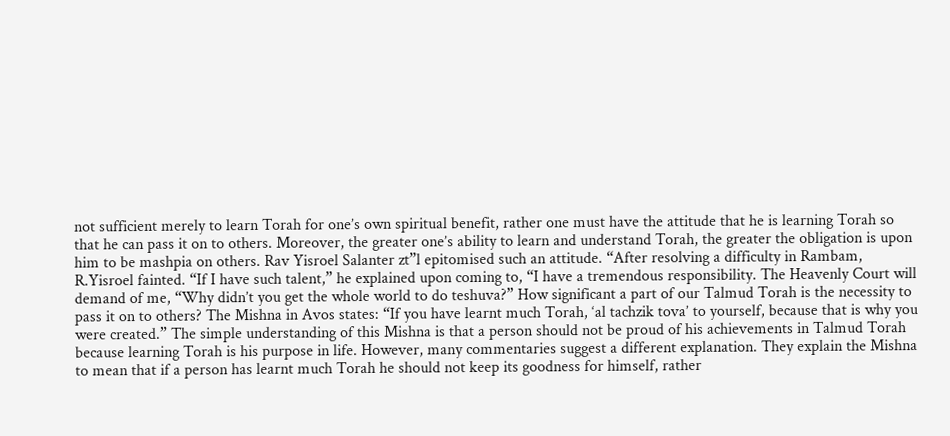not sufficient merely to learn Torah for one’s own spiritual benefit, rather one must have the attitude that he is learning Torah so that he can pass it on to others. Moreover, the greater one’s ability to learn and understand Torah, the greater the obligation is upon him to be mashpia on others. Rav Yisroel Salanter zt”l epitomised such an attitude. “After resolving a difficulty in Rambam, R.Yisroel fainted. “If I have such talent,” he explained upon coming to, “I have a tremendous responsibility. The Heavenly Court will demand of me, “Why didn’t you get the whole world to do teshuva?” How significant a part of our Talmud Torah is the necessity to pass it on to others? The Mishna in Avos states: “If you have learnt much Torah, ‘al tachzik tova’ to yourself, because that is why you were created.” The simple understanding of this Mishna is that a person should not be proud of his achievements in Talmud Torah because learning Torah is his purpose in life. However, many commentaries suggest a different explanation. They explain the Mishna to mean that if a person has learnt much Torah he should not keep its goodness for himself, rather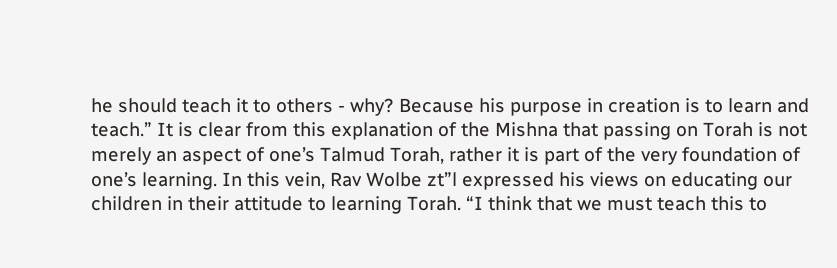he should teach it to others - why? Because his purpose in creation is to learn and teach.” It is clear from this explanation of the Mishna that passing on Torah is not merely an aspect of one’s Talmud Torah, rather it is part of the very foundation of one’s learning. In this vein, Rav Wolbe zt”l expressed his views on educating our children in their attitude to learning Torah. “I think that we must teach this to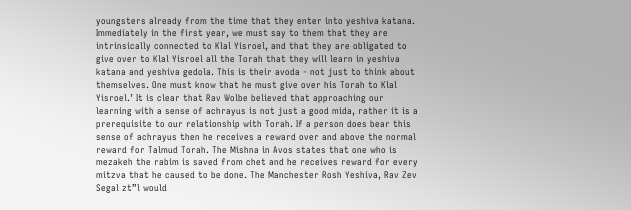youngsters already from the time that they enter into yeshiva katana. Immediately in the first year, we must say to them that they are intrinsically connected to Klal Yisroel, and that they are obligated to give over to Klal Yisroel all the Torah that they will learn in yeshiva katana and yeshiva gedola. This is their avoda - not just to think about themselves. One must know that he must give over his Torah to Klal Yisroel.’ It is clear that Rav Wolbe believed that approaching our learning with a sense of achrayus is not just a good mida, rather it is a prerequisite to our relationship with Torah. If a person does bear this sense of achrayus then he receives a reward over and above the normal reward for Talmud Torah. The Mishna in Avos states that one who is mezakeh the rabim is saved from chet and he receives reward for every mitzva that he caused to be done. The Manchester Rosh Yeshiva, Rav Zev Segal zt”l would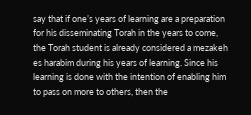say that if one’s years of learning are a preparation for his disseminating Torah in the years to come, the Torah student is already considered a mezakeh es harabim during his years of learning. Since his learning is done with the intention of enabling him to pass on more to others, then the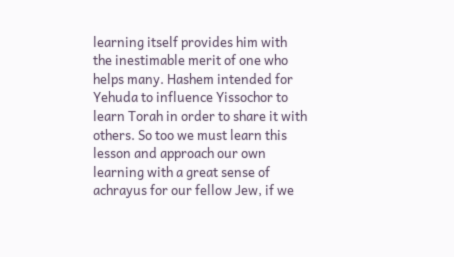learning itself provides him with the inestimable merit of one who helps many. Hashem intended for Yehuda to influence Yissochor to learn Torah in order to share it with others. So too we must learn this lesson and approach our own learning with a great sense of achrayus for our fellow Jew, if we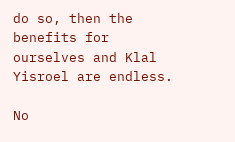do so, then the benefits for ourselves and Klal Yisroel are endless.

No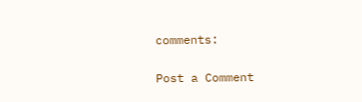comments:

Post a Comment